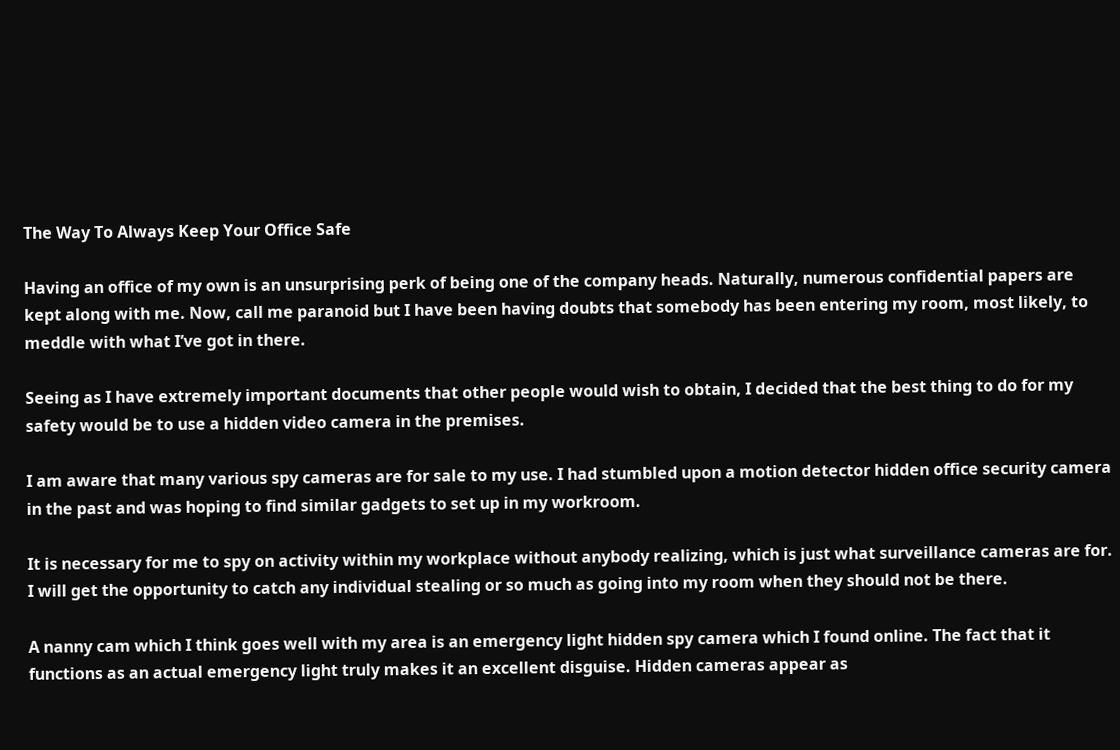The Way To Always Keep Your Office Safe

Having an office of my own is an unsurprising perk of being one of the company heads. Naturally, numerous confidential papers are kept along with me. Now, call me paranoid but I have been having doubts that somebody has been entering my room, most likely, to meddle with what I’ve got in there.

Seeing as I have extremely important documents that other people would wish to obtain, I decided that the best thing to do for my safety would be to use a hidden video camera in the premises.

I am aware that many various spy cameras are for sale to my use. I had stumbled upon a motion detector hidden office security camera in the past and was hoping to find similar gadgets to set up in my workroom.

It is necessary for me to spy on activity within my workplace without anybody realizing, which is just what surveillance cameras are for. I will get the opportunity to catch any individual stealing or so much as going into my room when they should not be there.

A nanny cam which I think goes well with my area is an emergency light hidden spy camera which I found online. The fact that it functions as an actual emergency light truly makes it an excellent disguise. Hidden cameras appear as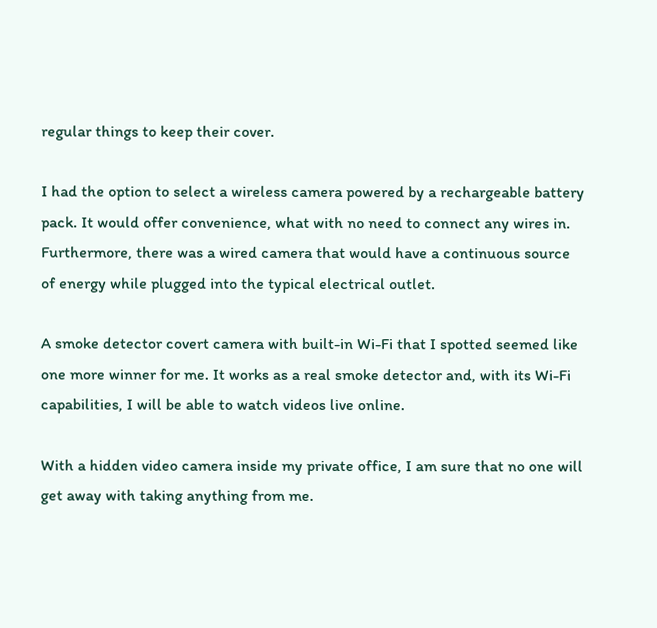regular things to keep their cover.

I had the option to select a wireless camera powered by a rechargeable battery pack. It would offer convenience, what with no need to connect any wires in. Furthermore, there was a wired camera that would have a continuous source of energy while plugged into the typical electrical outlet.

A smoke detector covert camera with built-in Wi-Fi that I spotted seemed like one more winner for me. It works as a real smoke detector and, with its Wi-Fi capabilities, I will be able to watch videos live online.

With a hidden video camera inside my private office, I am sure that no one will get away with taking anything from me.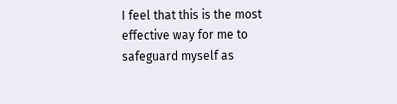I feel that this is the most effective way for me to safeguard myself as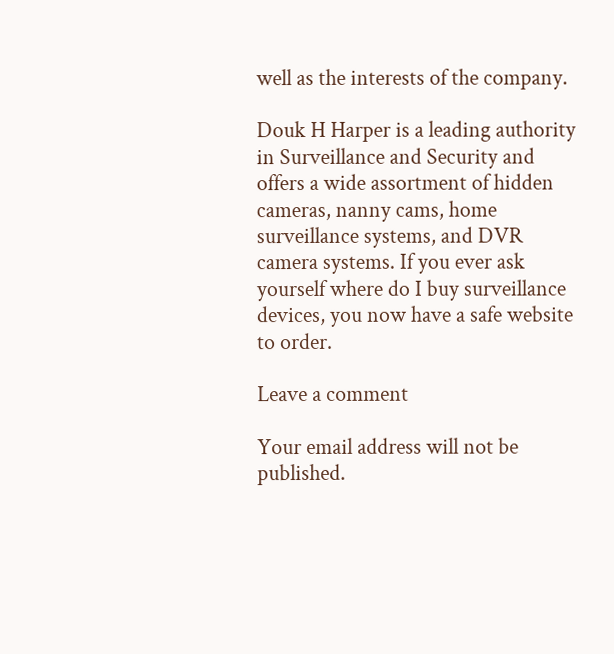well as the interests of the company.

Douk H Harper is a leading authority in Surveillance and Security and offers a wide assortment of hidden cameras, nanny cams, home surveillance systems, and DVR camera systems. If you ever ask yourself where do I buy surveillance devices, you now have a safe website to order.

Leave a comment

Your email address will not be published.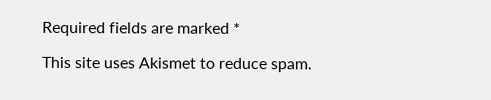Required fields are marked *

This site uses Akismet to reduce spam.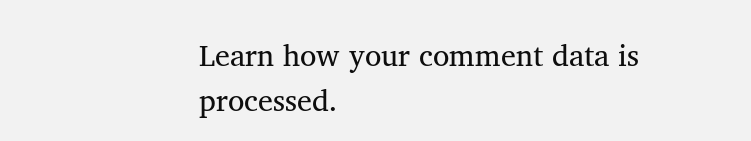Learn how your comment data is processed.